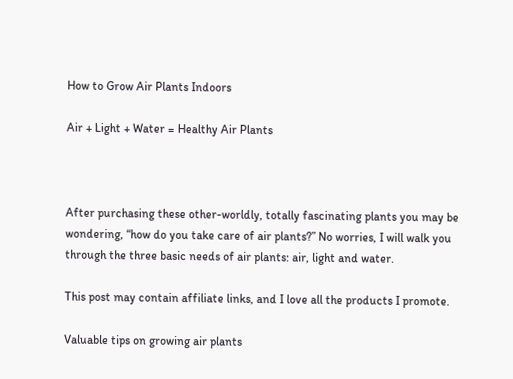How to Grow Air Plants Indoors

Air + Light + Water = Healthy Air Plants



After purchasing these other-worldly, totally fascinating plants you may be wondering, “how do you take care of air plants?” No worries, I will walk you through the three basic needs of air plants: air, light and water.

This post may contain affiliate links, and I love all the products I promote.

Valuable tips on growing air plants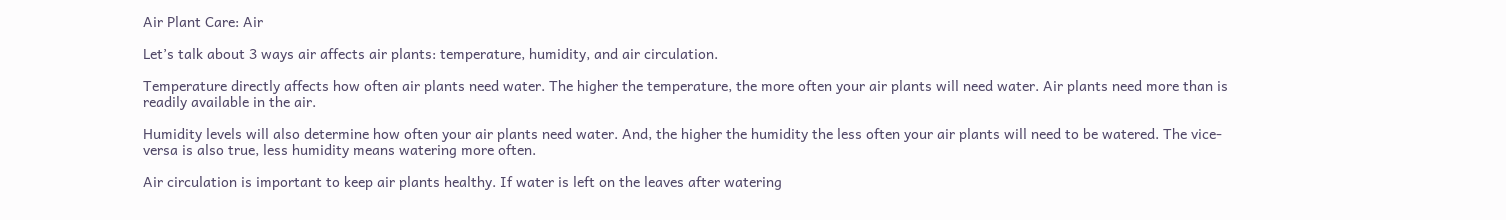Air Plant Care: Air

Let’s talk about 3 ways air affects air plants: temperature, humidity, and air circulation.

Temperature directly affects how often air plants need water. The higher the temperature, the more often your air plants will need water. Air plants need more than is readily available in the air.

Humidity levels will also determine how often your air plants need water. And, the higher the humidity the less often your air plants will need to be watered. The vice-versa is also true, less humidity means watering more often.

Air circulation is important to keep air plants healthy. If water is left on the leaves after watering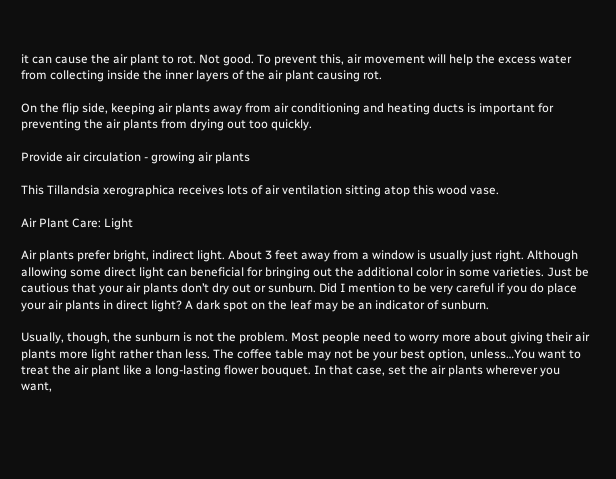it can cause the air plant to rot. Not good. To prevent this, air movement will help the excess water from collecting inside the inner layers of the air plant causing rot.

On the flip side, keeping air plants away from air conditioning and heating ducts is important for preventing the air plants from drying out too quickly.

Provide air circulation - growing air plants

This Tillandsia xerographica receives lots of air ventilation sitting atop this wood vase.

Air Plant Care: Light

Air plants prefer bright, indirect light. About 3 feet away from a window is usually just right. Although allowing some direct light can beneficial for bringing out the additional color in some varieties. Just be cautious that your air plants don’t dry out or sunburn. Did I mention to be very careful if you do place your air plants in direct light? A dark spot on the leaf may be an indicator of sunburn.

Usually, though, the sunburn is not the problem. Most people need to worry more about giving their air plants more light rather than less. The coffee table may not be your best option, unless…You want to treat the air plant like a long-lasting flower bouquet. In that case, set the air plants wherever you want,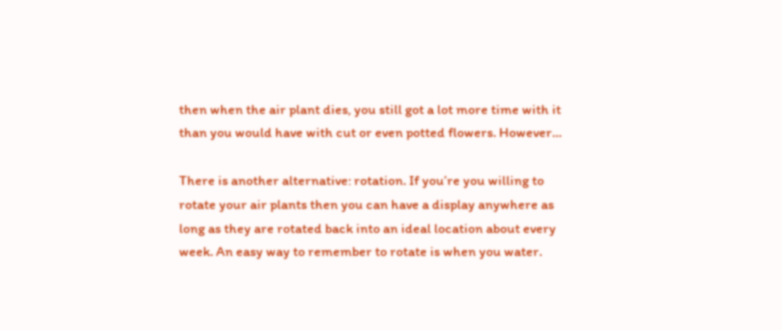then when the air plant dies, you still got a lot more time with it than you would have with cut or even potted flowers. However…

There is another alternative: rotation. If you’re you willing to rotate your air plants then you can have a display anywhere as long as they are rotated back into an ideal location about every week. An easy way to remember to rotate is when you water.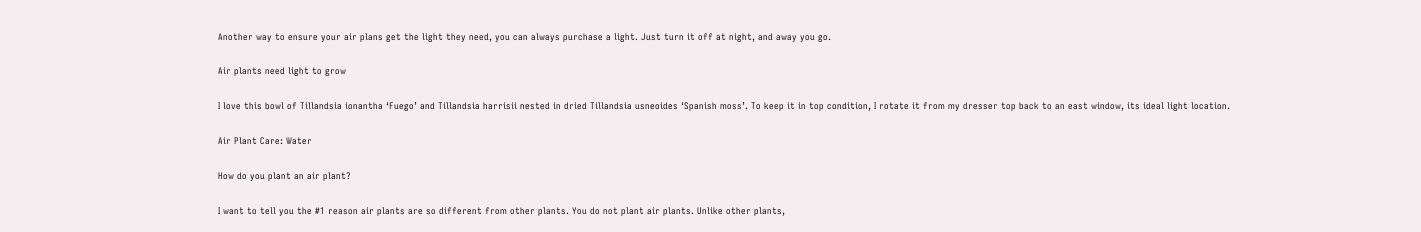Another way to ensure your air plans get the light they need, you can always purchase a light. Just turn it off at night, and away you go.

Air plants need light to grow

I love this bowl of Tillandsia ionantha ‘Fuego’ and Tillandsia harrisii nested in dried Tillandsia usneoides ‘Spanish moss’. To keep it in top condition, I rotate it from my dresser top back to an east window, its ideal light location.

Air Plant Care: Water

How do you plant an air plant?

I want to tell you the #1 reason air plants are so different from other plants. You do not plant air plants. Unlike other plants,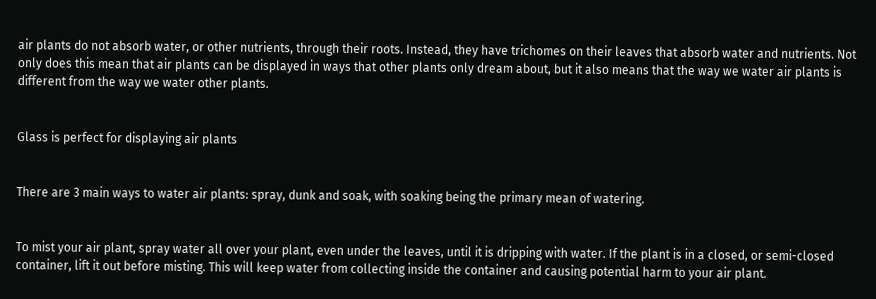air plants do not absorb water, or other nutrients, through their roots. Instead, they have trichomes on their leaves that absorb water and nutrients. Not only does this mean that air plants can be displayed in ways that other plants only dream about, but it also means that the way we water air plants is different from the way we water other plants.


Glass is perfect for displaying air plants


There are 3 main ways to water air plants: spray, dunk and soak, with soaking being the primary mean of watering.


To mist your air plant, spray water all over your plant, even under the leaves, until it is dripping with water. If the plant is in a closed, or semi-closed container, lift it out before misting. This will keep water from collecting inside the container and causing potential harm to your air plant.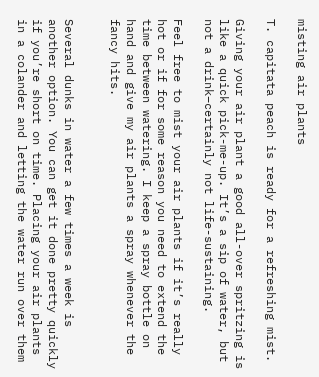misting air plants

T. capitata peach is ready for a refreshing mist.

Giving your air plant a good all-over spritzing is like a quick pick-me-up. It’s a sip of water, but not a drink–certainly not life-sustaining.

Feel free to mist your air plants if it’s really hot or if for some reason you need to extend the time between watering. I keep a spray bottle on hand and give my air plants a spray whenever the fancy hits.


Several dunks in water a few times a week is another option. You can get it done pretty quickly if you’re short on time. Placing your air plants in a colander and letting the water run over them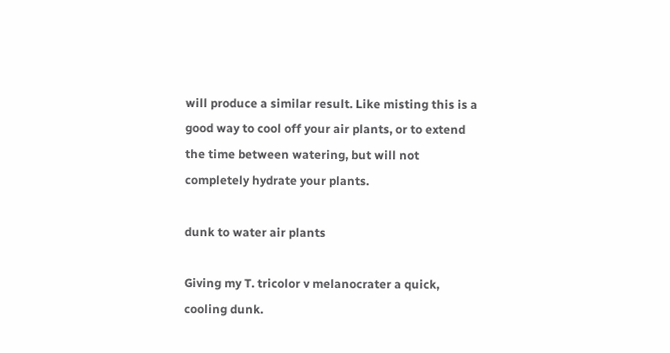will produce a similar result. Like misting this is a good way to cool off your air plants, or to extend the time between watering, but will not completely hydrate your plants.

dunk to water air plants

Giving my T. tricolor v melanocrater a quick, cooling dunk.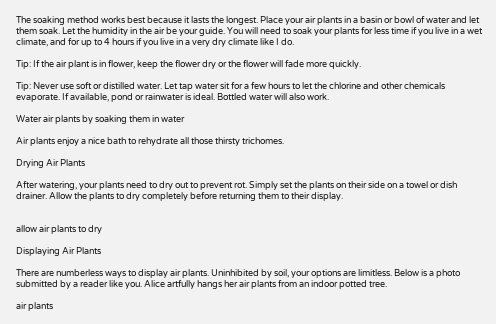The soaking method works best because it lasts the longest. Place your air plants in a basin or bowl of water and let them soak. Let the humidity in the air be your guide. You will need to soak your plants for less time if you live in a wet climate, and for up to 4 hours if you live in a very dry climate like I do.

Tip: If the air plant is in flower, keep the flower dry or the flower will fade more quickly.

Tip: Never use soft or distilled water. Let tap water sit for a few hours to let the chlorine and other chemicals evaporate. If available, pond or rainwater is ideal. Bottled water will also work.

Water air plants by soaking them in water

Air plants enjoy a nice bath to rehydrate all those thirsty trichomes.

Drying Air Plants

After watering, your plants need to dry out to prevent rot. Simply set the plants on their side on a towel or dish drainer. Allow the plants to dry completely before returning them to their display.


allow air plants to dry

Displaying Air Plants

There are numberless ways to display air plants. Uninhibited by soil, your options are limitless. Below is a photo submitted by a reader like you. Alice artfully hangs her air plants from an indoor potted tree.

air plants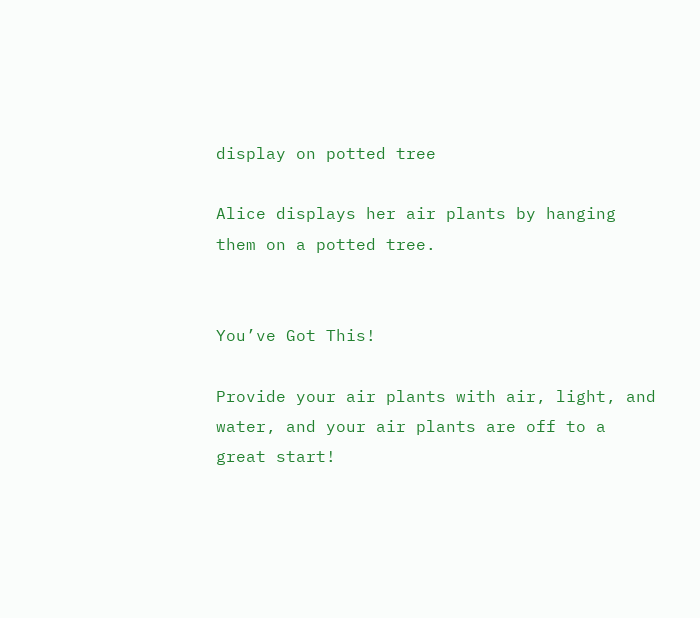display on potted tree

Alice displays her air plants by hanging them on a potted tree.


You’ve Got This!

Provide your air plants with air, light, and water, and your air plants are off to a great start!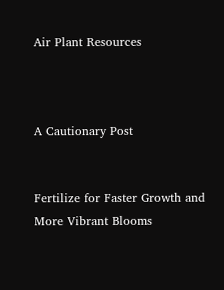Air Plant Resources



A Cautionary Post


Fertilize for Faster Growth and More Vibrant Blooms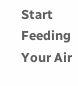Start Feeding Your Air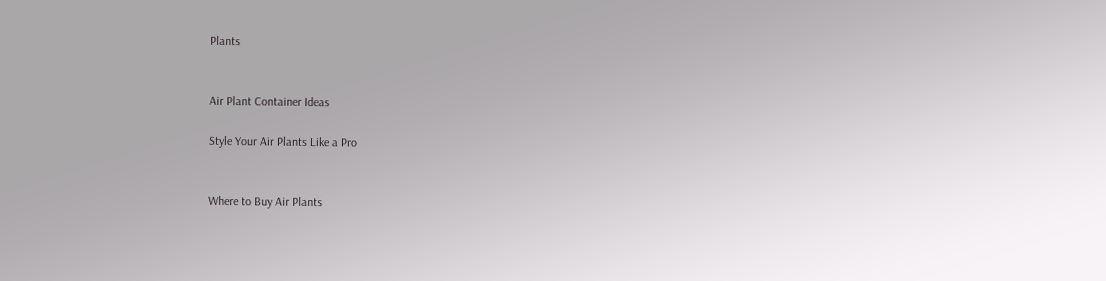Plants


Air Plant Container Ideas

Style Your Air Plants Like a Pro


Where to Buy Air Plants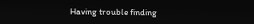Having trouble finding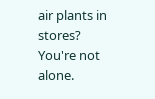air plants in stores? You're not alone.